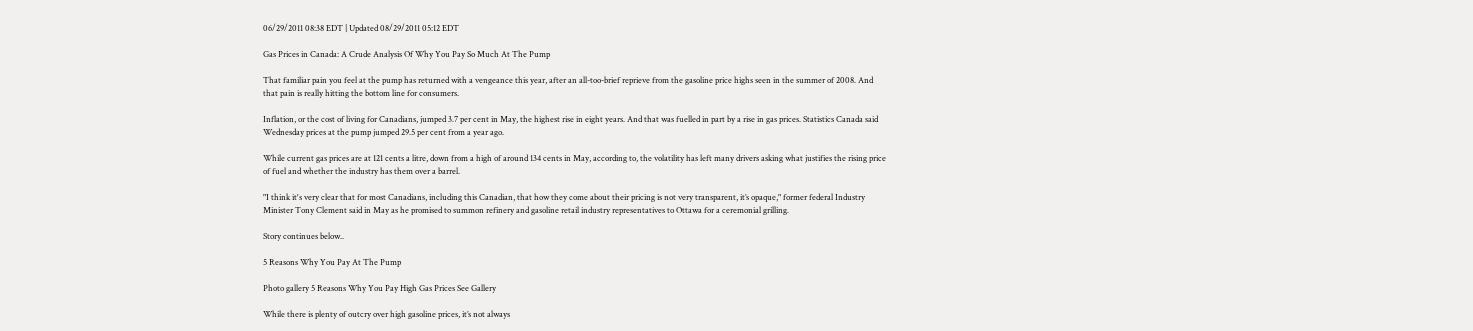06/29/2011 08:38 EDT | Updated 08/29/2011 05:12 EDT

Gas Prices in Canada: A Crude Analysis Of Why You Pay So Much At The Pump

That familiar pain you feel at the pump has returned with a vengeance this year, after an all-too-brief reprieve from the gasoline price highs seen in the summer of 2008. And that pain is really hitting the bottom line for consumers.

Inflation, or the cost of living for Canadians, jumped 3.7 per cent in May, the highest rise in eight years. And that was fuelled in part by a rise in gas prices. Statistics Canada said Wednesday prices at the pump jumped 29.5 per cent from a year ago.

While current gas prices are at 121 cents a litre, down from a high of around 134 cents in May, according to, the volatility has left many drivers asking what justifies the rising price of fuel and whether the industry has them over a barrel.

"I think it's very clear that for most Canadians, including this Canadian, that how they come about their pricing is not very transparent, it’s opaque," former federal Industry Minister Tony Clement said in May as he promised to summon refinery and gasoline retail industry representatives to Ottawa for a ceremonial grilling.

Story continues below..

5 Reasons Why You Pay At The Pump

Photo gallery 5 Reasons Why You Pay High Gas Prices See Gallery

While there is plenty of outcry over high gasoline prices, it’s not always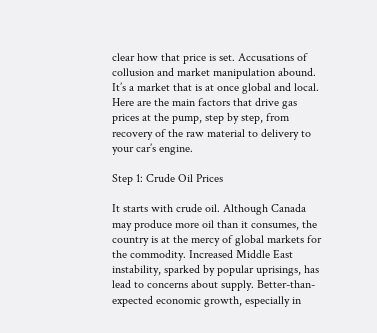clear how that price is set. Accusations of collusion and market manipulation abound. It’s a market that is at once global and local. Here are the main factors that drive gas prices at the pump, step by step, from recovery of the raw material to delivery to your car’s engine.

Step 1: Crude Oil Prices

It starts with crude oil. Although Canada may produce more oil than it consumes, the country is at the mercy of global markets for the commodity. Increased Middle East instability, sparked by popular uprisings, has lead to concerns about supply. Better-than-expected economic growth, especially in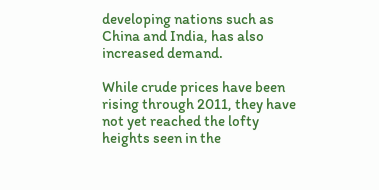developing nations such as China and India, has also increased demand.

While crude prices have been rising through 2011, they have not yet reached the lofty heights seen in the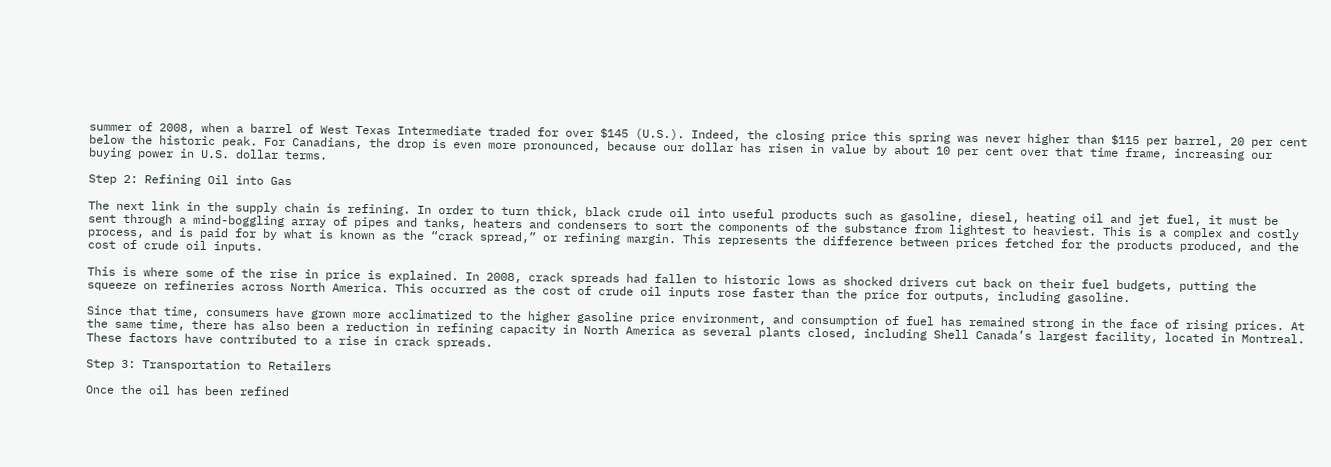summer of 2008, when a barrel of West Texas Intermediate traded for over $145 (U.S.). Indeed, the closing price this spring was never higher than $115 per barrel, 20 per cent below the historic peak. For Canadians, the drop is even more pronounced, because our dollar has risen in value by about 10 per cent over that time frame, increasing our buying power in U.S. dollar terms.

Step 2: Refining Oil into Gas

The next link in the supply chain is refining. In order to turn thick, black crude oil into useful products such as gasoline, diesel, heating oil and jet fuel, it must be sent through a mind-boggling array of pipes and tanks, heaters and condensers to sort the components of the substance from lightest to heaviest. This is a complex and costly process, and is paid for by what is known as the “crack spread,” or refining margin. This represents the difference between prices fetched for the products produced, and the cost of crude oil inputs.

This is where some of the rise in price is explained. In 2008, crack spreads had fallen to historic lows as shocked drivers cut back on their fuel budgets, putting the squeeze on refineries across North America. This occurred as the cost of crude oil inputs rose faster than the price for outputs, including gasoline.

Since that time, consumers have grown more acclimatized to the higher gasoline price environment, and consumption of fuel has remained strong in the face of rising prices. At the same time, there has also been a reduction in refining capacity in North America as several plants closed, including Shell Canada’s largest facility, located in Montreal. These factors have contributed to a rise in crack spreads.

Step 3: Transportation to Retailers

Once the oil has been refined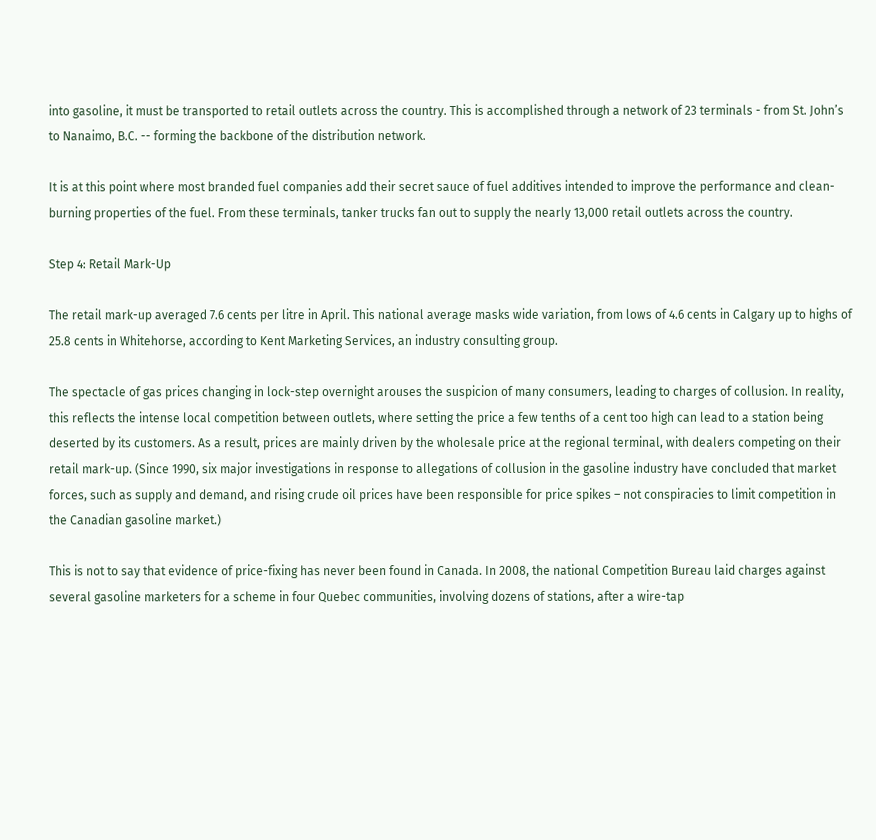into gasoline, it must be transported to retail outlets across the country. This is accomplished through a network of 23 terminals - from St. John’s to Nanaimo, B.C. -- forming the backbone of the distribution network.

It is at this point where most branded fuel companies add their secret sauce of fuel additives intended to improve the performance and clean-burning properties of the fuel. From these terminals, tanker trucks fan out to supply the nearly 13,000 retail outlets across the country.

Step 4: Retail Mark-Up

The retail mark-up averaged 7.6 cents per litre in April. This national average masks wide variation, from lows of 4.6 cents in Calgary up to highs of 25.8 cents in Whitehorse, according to Kent Marketing Services, an industry consulting group.

The spectacle of gas prices changing in lock-step overnight arouses the suspicion of many consumers, leading to charges of collusion. In reality, this reflects the intense local competition between outlets, where setting the price a few tenths of a cent too high can lead to a station being deserted by its customers. As a result, prices are mainly driven by the wholesale price at the regional terminal, with dealers competing on their retail mark-up. (Since 1990, six major investigations in response to allegations of collusion in the gasoline industry have concluded that market forces, such as supply and demand, and rising crude oil prices have been responsible for price spikes – not conspiracies to limit competition in the Canadian gasoline market.)

This is not to say that evidence of price-fixing has never been found in Canada. In 2008, the national Competition Bureau laid charges against several gasoline marketers for a scheme in four Quebec communities, involving dozens of stations, after a wire-tap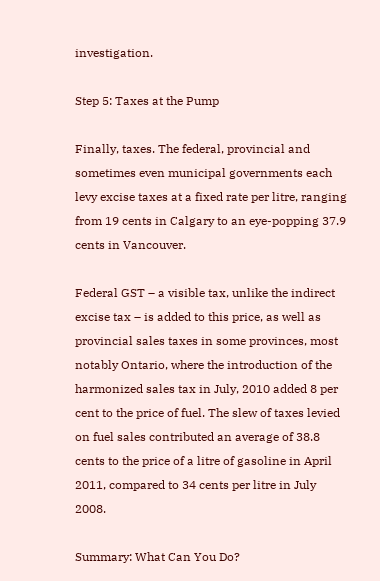investigation.

Step 5: Taxes at the Pump

Finally, taxes. The federal, provincial and sometimes even municipal governments each levy excise taxes at a fixed rate per litre, ranging from 19 cents in Calgary to an eye-popping 37.9 cents in Vancouver.

Federal GST – a visible tax, unlike the indirect excise tax – is added to this price, as well as provincial sales taxes in some provinces, most notably Ontario, where the introduction of the harmonized sales tax in July, 2010 added 8 per cent to the price of fuel. The slew of taxes levied on fuel sales contributed an average of 38.8 cents to the price of a litre of gasoline in April 2011, compared to 34 cents per litre in July 2008.

Summary: What Can You Do?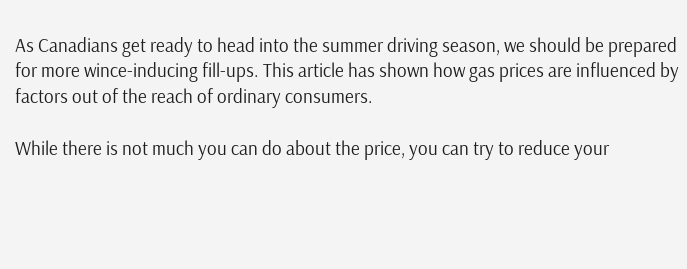As Canadians get ready to head into the summer driving season, we should be prepared for more wince-inducing fill-ups. This article has shown how gas prices are influenced by factors out of the reach of ordinary consumers.

While there is not much you can do about the price, you can try to reduce your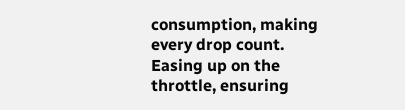consumption, making every drop count. Easing up on the throttle, ensuring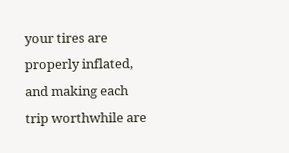your tires are properly inflated, and making each trip worthwhile are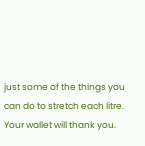just some of the things you can do to stretch each litre. Your wallet will thank you.